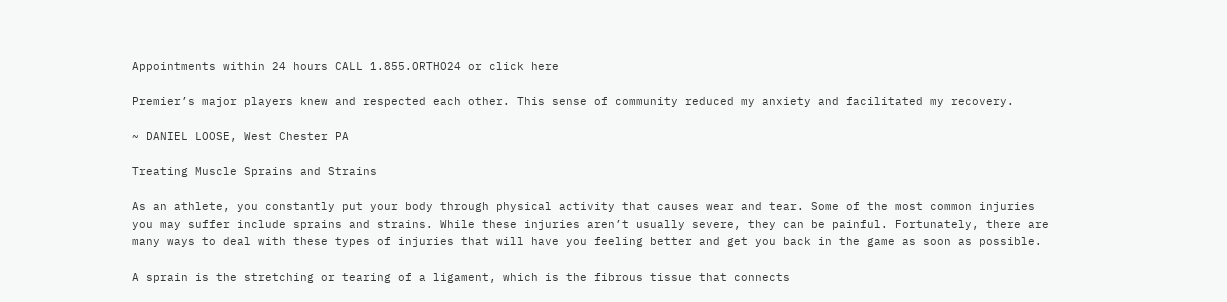Appointments within 24 hours CALL 1.855.ORTHO24 or click here

Premier’s major players knew and respected each other. This sense of community reduced my anxiety and facilitated my recovery.

~ DANIEL LOOSE, West Chester PA

Treating Muscle Sprains and Strains

As an athlete, you constantly put your body through physical activity that causes wear and tear. Some of the most common injuries you may suffer include sprains and strains. While these injuries aren’t usually severe, they can be painful. Fortunately, there are many ways to deal with these types of injuries that will have you feeling better and get you back in the game as soon as possible.

A sprain is the stretching or tearing of a ligament, which is the fibrous tissue that connects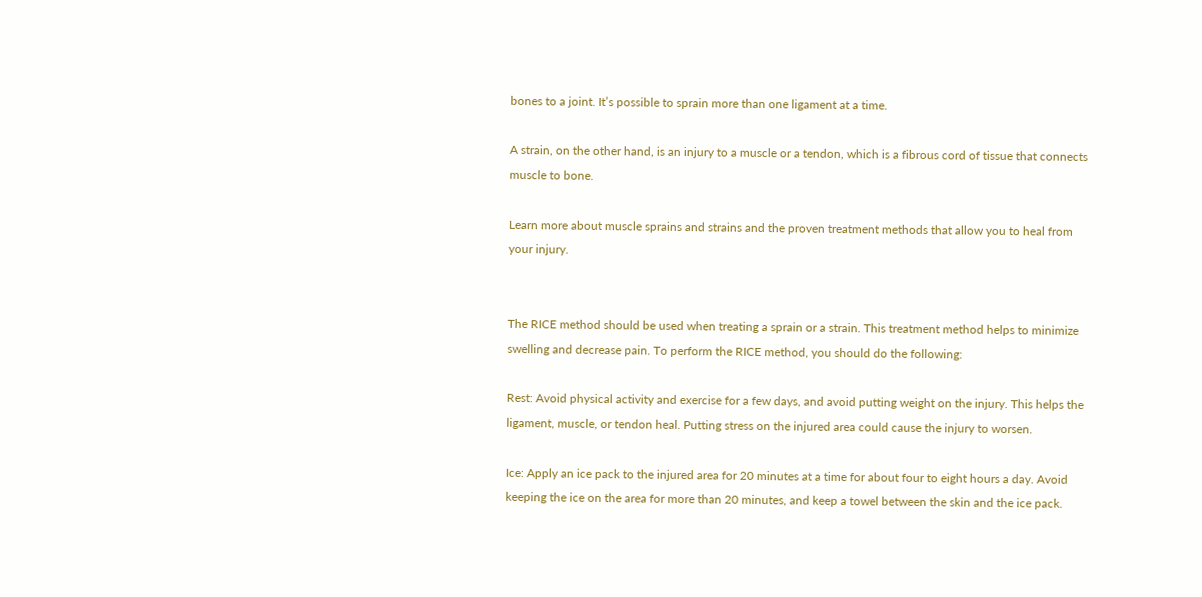bones to a joint. It’s possible to sprain more than one ligament at a time.

A strain, on the other hand, is an injury to a muscle or a tendon, which is a fibrous cord of tissue that connects muscle to bone.

Learn more about muscle sprains and strains and the proven treatment methods that allow you to heal from your injury.


The RICE method should be used when treating a sprain or a strain. This treatment method helps to minimize swelling and decrease pain. To perform the RICE method, you should do the following:

Rest: Avoid physical activity and exercise for a few days, and avoid putting weight on the injury. This helps the ligament, muscle, or tendon heal. Putting stress on the injured area could cause the injury to worsen.

Ice: Apply an ice pack to the injured area for 20 minutes at a time for about four to eight hours a day. Avoid keeping the ice on the area for more than 20 minutes, and keep a towel between the skin and the ice pack.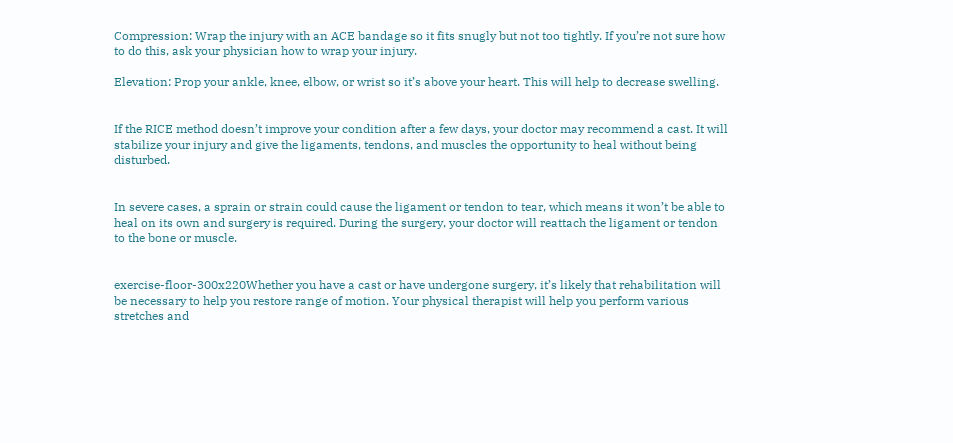Compression: Wrap the injury with an ACE bandage so it fits snugly but not too tightly. If you’re not sure how to do this, ask your physician how to wrap your injury.

Elevation: Prop your ankle, knee, elbow, or wrist so it’s above your heart. This will help to decrease swelling.


If the RICE method doesn’t improve your condition after a few days, your doctor may recommend a cast. It will stabilize your injury and give the ligaments, tendons, and muscles the opportunity to heal without being disturbed.


In severe cases, a sprain or strain could cause the ligament or tendon to tear, which means it won’t be able to heal on its own and surgery is required. During the surgery, your doctor will reattach the ligament or tendon to the bone or muscle.


exercise-floor-300x220Whether you have a cast or have undergone surgery, it’s likely that rehabilitation will be necessary to help you restore range of motion. Your physical therapist will help you perform various stretches and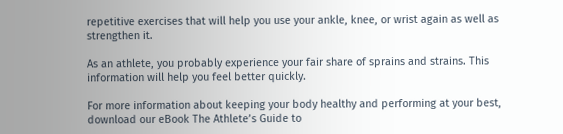repetitive exercises that will help you use your ankle, knee, or wrist again as well as strengthen it.

As an athlete, you probably experience your fair share of sprains and strains. This information will help you feel better quickly.

For more information about keeping your body healthy and performing at your best, download our eBook The Athlete’s Guide to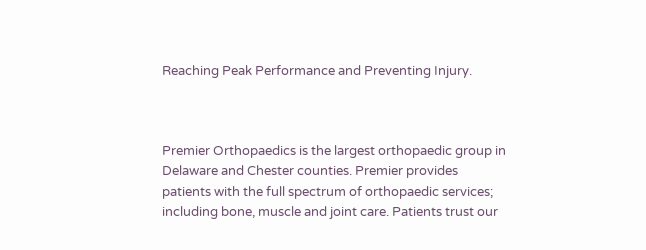Reaching Peak Performance and Preventing Injury.



Premier Orthopaedics is the largest orthopaedic group in Delaware and Chester counties. Premier provides patients with the full spectrum of orthopaedic services; including bone, muscle and joint care. Patients trust our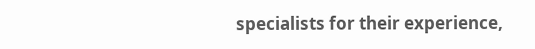specialists for their experience,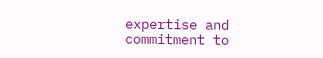expertise and commitment to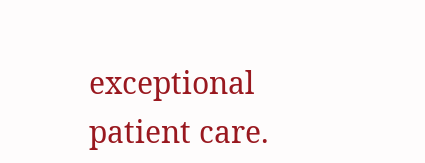exceptional patient care.